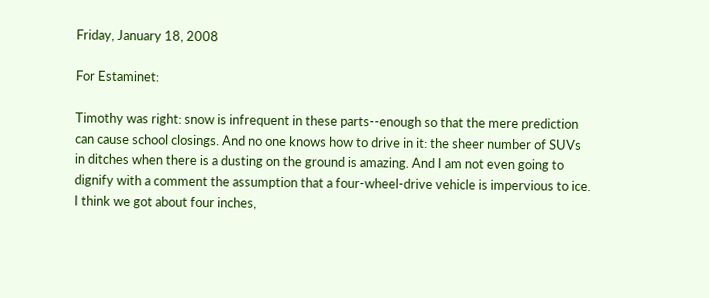Friday, January 18, 2008

For Estaminet:

Timothy was right: snow is infrequent in these parts--enough so that the mere prediction can cause school closings. And no one knows how to drive in it: the sheer number of SUVs in ditches when there is a dusting on the ground is amazing. And I am not even going to dignify with a comment the assumption that a four-wheel-drive vehicle is impervious to ice.
I think we got about four inches,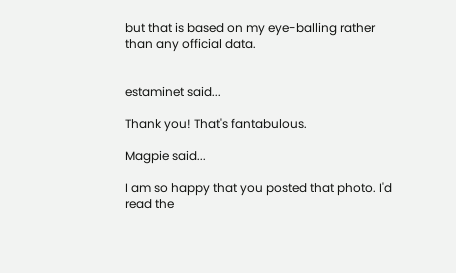but that is based on my eye-balling rather than any official data.


estaminet said...

Thank you! That's fantabulous.

Magpie said...

I am so happy that you posted that photo. I'd read the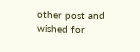other post and wished for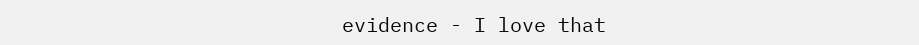evidence - I love that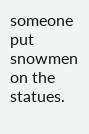someone put snowmen on the statues.